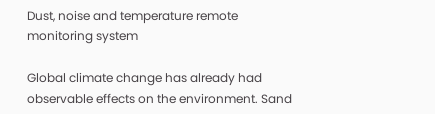Dust, noise and temperature remote monitoring system

Global climate change has already had observable effects on the environment. Sand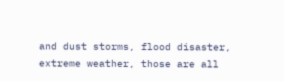and dust storms, flood disaster, extreme weather, those are all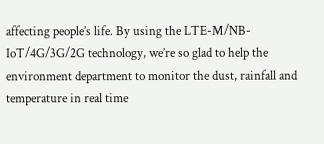affecting people’s life. By using the LTE-M/NB-IoT/4G/3G/2G technology, we’re so glad to help the environment department to monitor the dust, rainfall and temperature in real time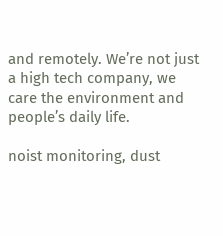and remotely. We’re not just a high tech company, we care the environment and people’s daily life.

noist monitoring, dust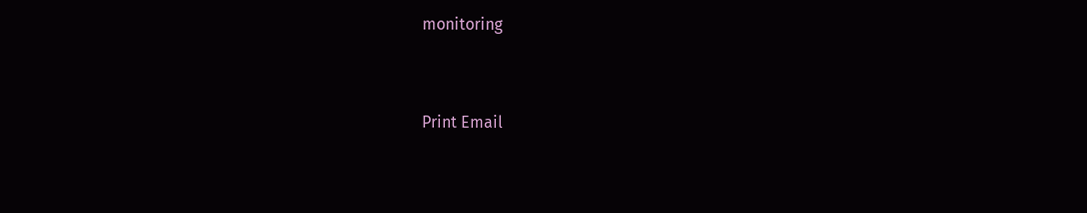monitoring


Print Email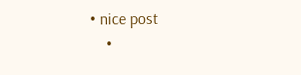• nice post
    •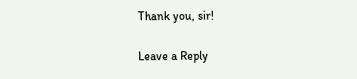Thank you, sir!

Leave a Reply